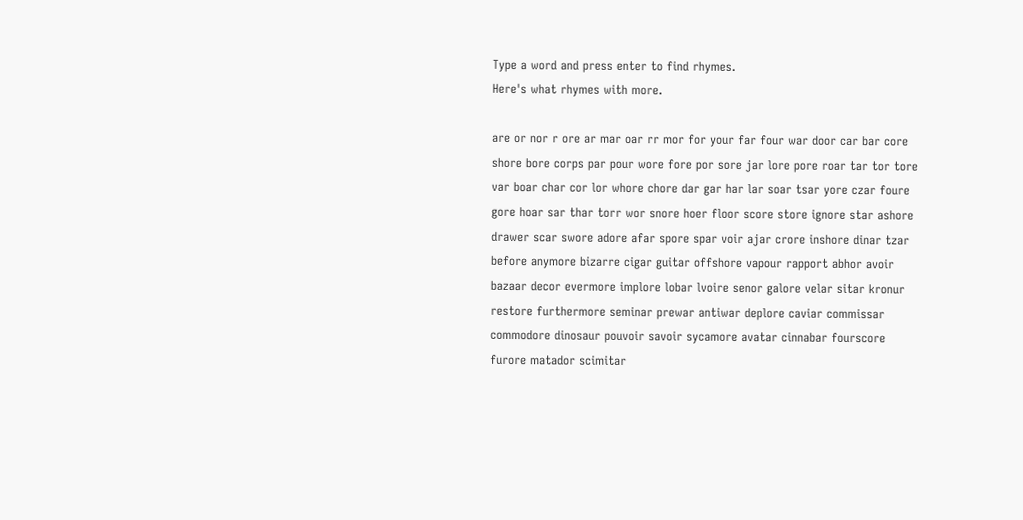Type a word and press enter to find rhymes.
Here's what rhymes with more.

are or nor r ore ar mar oar rr mor for your far four war door car bar core shore bore corps par pour wore fore por sore jar lore pore roar tar tor tore var boar char cor lor whore chore dar gar har lar soar tsar yore czar foure gore hoar sar thar torr wor snore hoer floor score store ignore star ashore drawer scar swore adore afar spore spar voir ajar crore inshore dinar tzar before anymore bizarre cigar guitar offshore vapour rapport abhor avoir bazaar decor evermore implore lobar lvoire senor galore velar sitar kronur restore furthermore seminar prewar antiwar deplore caviar commissar commodore dinosaur pouvoir savoir sycamore avatar cinnabar fourscore furore matador scimitar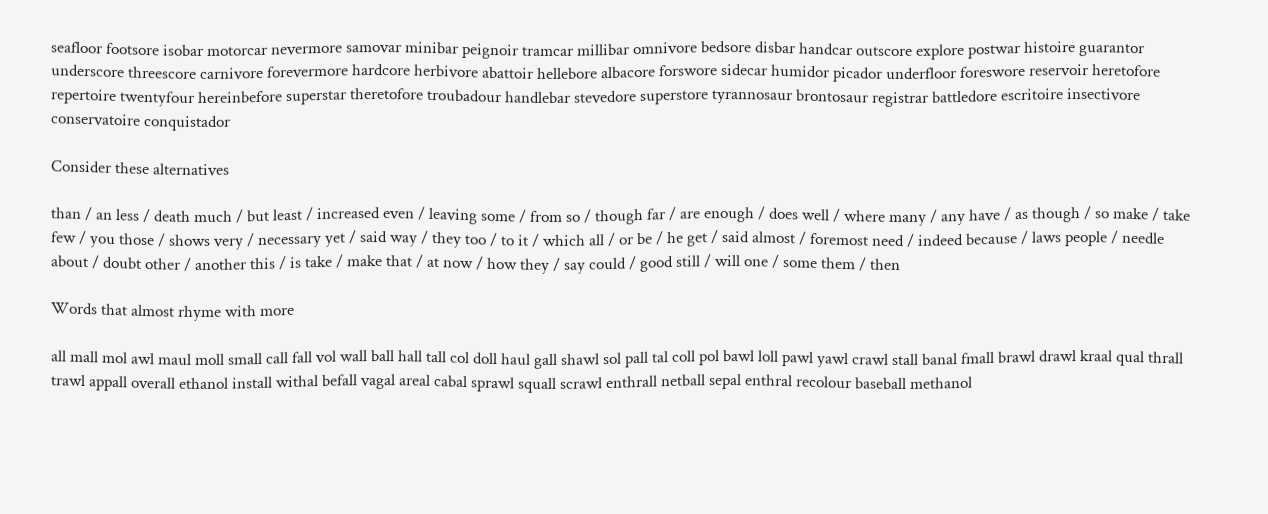seafloor footsore isobar motorcar nevermore samovar minibar peignoir tramcar millibar omnivore bedsore disbar handcar outscore explore postwar histoire guarantor underscore threescore carnivore forevermore hardcore herbivore abattoir hellebore albacore forswore sidecar humidor picador underfloor foreswore reservoir heretofore repertoire twentyfour hereinbefore superstar theretofore troubadour handlebar stevedore superstore tyrannosaur brontosaur registrar battledore escritoire insectivore conservatoire conquistador

Consider these alternatives

than / an less / death much / but least / increased even / leaving some / from so / though far / are enough / does well / where many / any have / as though / so make / take few / you those / shows very / necessary yet / said way / they too / to it / which all / or be / he get / said almost / foremost need / indeed because / laws people / needle about / doubt other / another this / is take / make that / at now / how they / say could / good still / will one / some them / then

Words that almost rhyme with more

all mall mol awl maul moll small call fall vol wall ball hall tall col doll haul gall shawl sol pall tal coll pol bawl loll pawl yawl crawl stall banal fmall brawl drawl kraal qual thrall trawl appall overall ethanol install withal befall vagal areal cabal sprawl squall scrawl enthrall netball sepal enthral recolour baseball methanol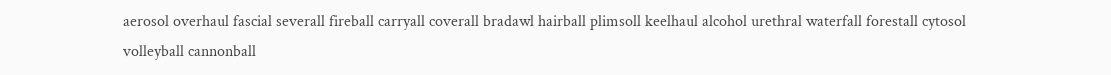aerosol overhaul fascial severall fireball carryall coverall bradawl hairball plimsoll keelhaul alcohol urethral waterfall forestall cytosol volleyball cannonball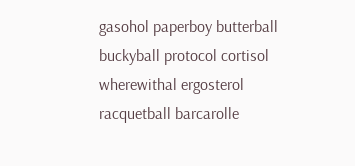gasohol paperboy butterball buckyball protocol cortisol wherewithal ergosterol racquetball barcarolle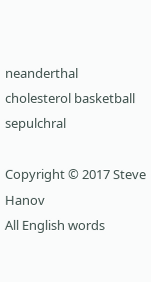neanderthal cholesterol basketball sepulchral

Copyright © 2017 Steve Hanov
All English words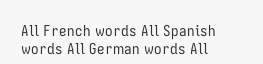All French words All Spanish words All German words All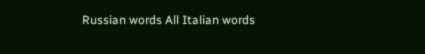Russian words All Italian words